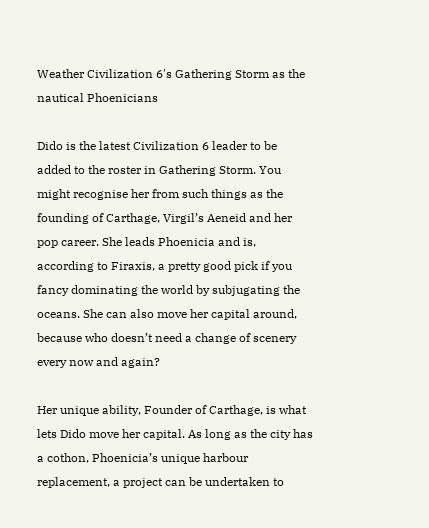Weather Civilization 6's Gathering Storm as the nautical Phoenicians

Dido is the latest Civilization 6 leader to be added to the roster in Gathering Storm. You might recognise her from such things as the founding of Carthage, Virgil’s Aeneid and her pop career. She leads Phoenicia and is, according to Firaxis, a pretty good pick if you fancy dominating the world by subjugating the oceans. She can also move her capital around, because who doesn’t need a change of scenery every now and again?

Her unique ability, Founder of Carthage, is what lets Dido move her capital. As long as the city has a cothon, Phoenicia’s unique harbour replacement, a project can be undertaken to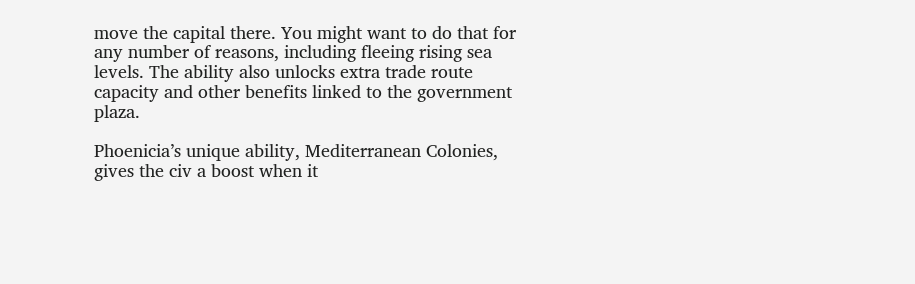move the capital there. You might want to do that for any number of reasons, including fleeing rising sea levels. The ability also unlocks extra trade route capacity and other benefits linked to the government plaza.

Phoenicia’s unique ability, Mediterranean Colonies, gives the civ a boost when it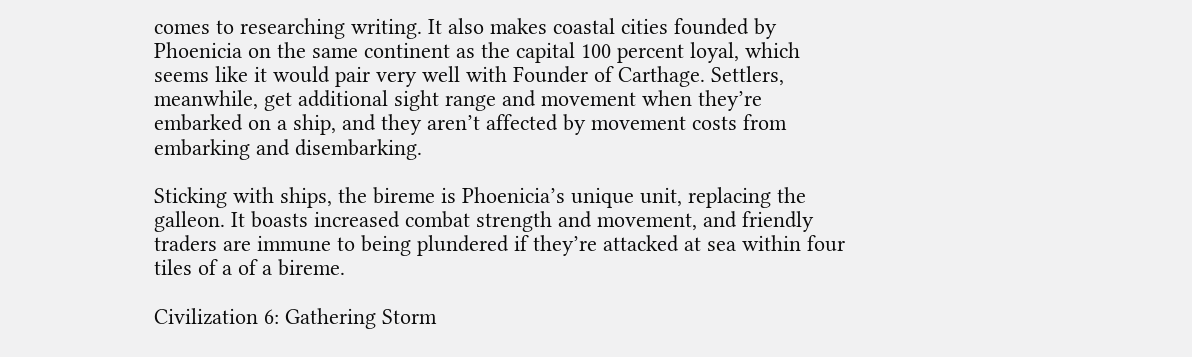comes to researching writing. It also makes coastal cities founded by Phoenicia on the same continent as the capital 100 percent loyal, which seems like it would pair very well with Founder of Carthage. Settlers, meanwhile, get additional sight range and movement when they’re embarked on a ship, and they aren’t affected by movement costs from embarking and disembarking.

Sticking with ships, the bireme is Phoenicia’s unique unit, replacing the galleon. It boasts increased combat strength and movement, and friendly traders are immune to being plundered if they’re attacked at sea within four tiles of a of a bireme.

Civilization 6: Gathering Storm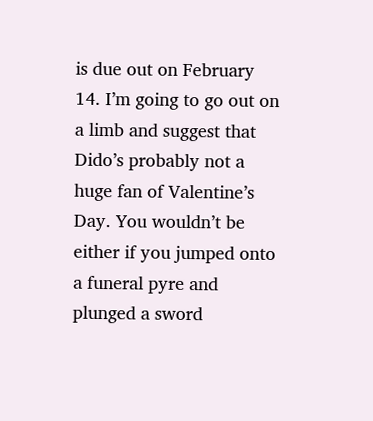is due out on February 14. I’m going to go out on a limb and suggest that Dido’s probably not a huge fan of Valentine’s Day. You wouldn’t be either if you jumped onto a funeral pyre and plunged a sword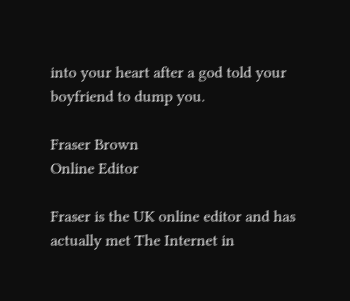into your heart after a god told your boyfriend to dump you.

Fraser Brown
Online Editor

Fraser is the UK online editor and has actually met The Internet in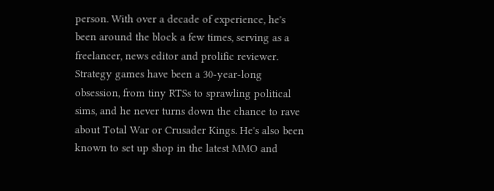person. With over a decade of experience, he's been around the block a few times, serving as a freelancer, news editor and prolific reviewer. Strategy games have been a 30-year-long obsession, from tiny RTSs to sprawling political sims, and he never turns down the chance to rave about Total War or Crusader Kings. He's also been known to set up shop in the latest MMO and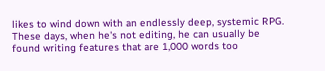likes to wind down with an endlessly deep, systemic RPG. These days, when he's not editing, he can usually be found writing features that are 1,000 words too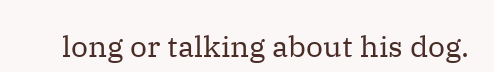long or talking about his dog.